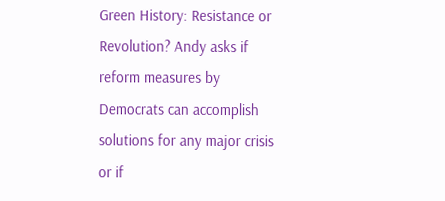Green History: Resistance or Revolution? Andy asks if reform measures by Democrats can accomplish solutions for any major crisis or if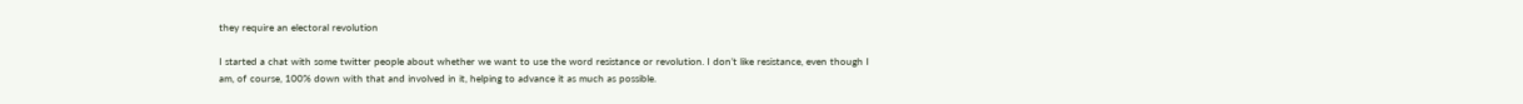they require an electoral revolution

I started a chat with some twitter people about whether we want to use the word resistance or revolution. I don’t like resistance, even though I am, of course, 100% down with that and involved in it, helping to advance it as much as possible.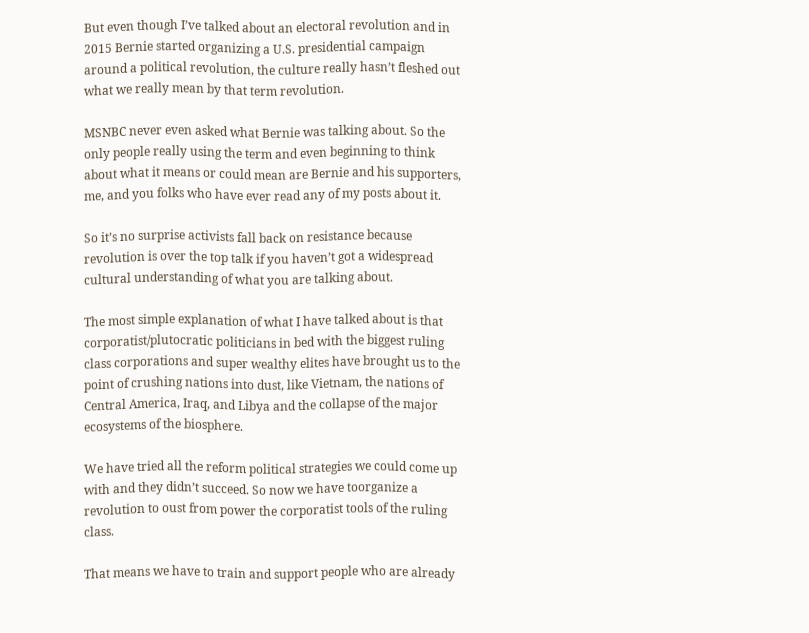But even though I’ve talked about an electoral revolution and in 2015 Bernie started organizing a U.S. presidential campaign around a political revolution, the culture really hasn’t fleshed out what we really mean by that term revolution.

MSNBC never even asked what Bernie was talking about. So the only people really using the term and even beginning to think about what it means or could mean are Bernie and his supporters, me, and you folks who have ever read any of my posts about it.

So it’s no surprise activists fall back on resistance because revolution is over the top talk if you haven’t got a widespread cultural understanding of what you are talking about.

The most simple explanation of what I have talked about is that corporatist/plutocratic politicians in bed with the biggest ruling class corporations and super wealthy elites have brought us to the point of crushing nations into dust, like Vietnam, the nations of Central America, Iraq, and Libya and the collapse of the major ecosystems of the biosphere.

We have tried all the reform political strategies we could come up with and they didn’t succeed. So now we have toorganize a revolution to oust from power the corporatist tools of the ruling class.

That means we have to train and support people who are already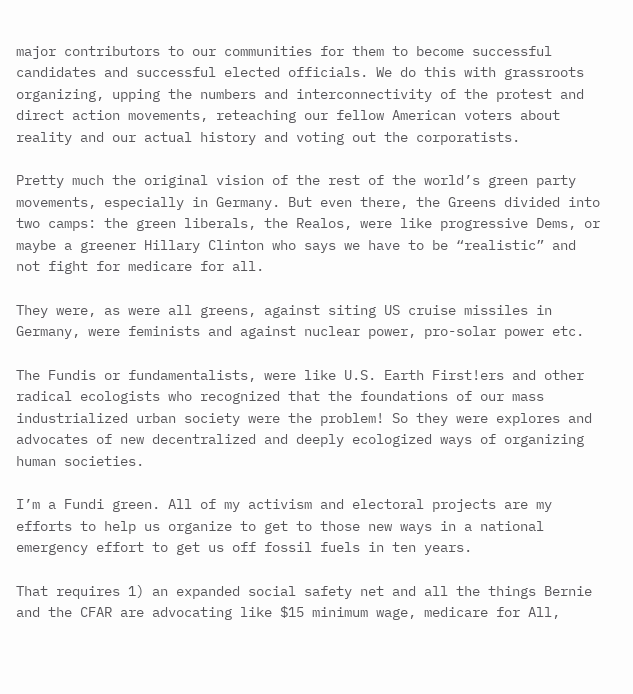major contributors to our communities for them to become successful candidates and successful elected officials. We do this with grassroots organizing, upping the numbers and interconnectivity of the protest and direct action movements, reteaching our fellow American voters about reality and our actual history and voting out the corporatists.

Pretty much the original vision of the rest of the world’s green party movements, especially in Germany. But even there, the Greens divided into two camps: the green liberals, the Realos, were like progressive Dems, or maybe a greener Hillary Clinton who says we have to be “realistic” and not fight for medicare for all.

They were, as were all greens, against siting US cruise missiles in Germany, were feminists and against nuclear power, pro-solar power etc.

The Fundis or fundamentalists, were like U.S. Earth First!ers and other radical ecologists who recognized that the foundations of our mass industrialized urban society were the problem! So they were explores and advocates of new decentralized and deeply ecologized ways of organizing human societies.

I’m a Fundi green. All of my activism and electoral projects are my efforts to help us organize to get to those new ways in a national emergency effort to get us off fossil fuels in ten years.

That requires 1) an expanded social safety net and all the things Bernie and the CFAR are advocating like $15 minimum wage, medicare for All,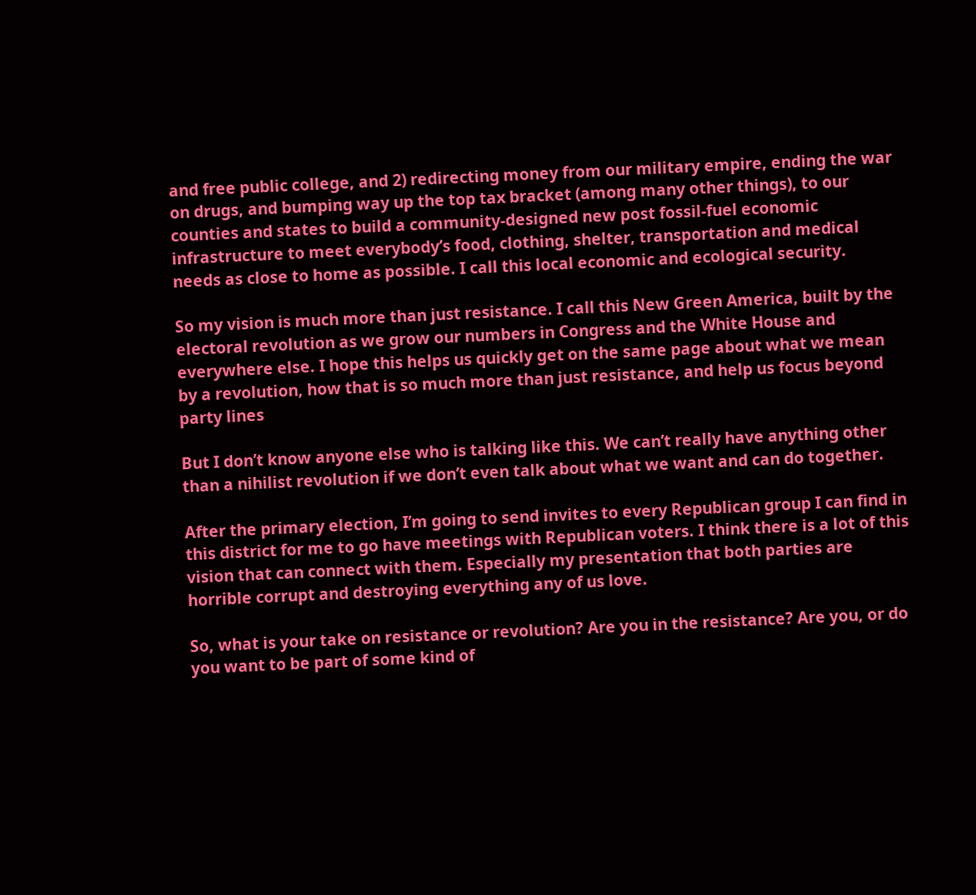and free public college, and 2) redirecting money from our military empire, ending the war on drugs, and bumping way up the top tax bracket (among many other things), to our counties and states to build a community-designed new post fossil-fuel economic infrastructure to meet everybody’s food, clothing, shelter, transportation and medical needs as close to home as possible. I call this local economic and ecological security.

So my vision is much more than just resistance. I call this New Green America, built by the electoral revolution as we grow our numbers in Congress and the White House and everywhere else. I hope this helps us quickly get on the same page about what we mean by a revolution, how that is so much more than just resistance, and help us focus beyond party lines

But I don’t know anyone else who is talking like this. We can’t really have anything other than a nihilist revolution if we don’t even talk about what we want and can do together.

After the primary election, I’m going to send invites to every Republican group I can find in this district for me to go have meetings with Republican voters. I think there is a lot of this vision that can connect with them. Especially my presentation that both parties are horrible corrupt and destroying everything any of us love.

So, what is your take on resistance or revolution? Are you in the resistance? Are you, or do you want to be part of some kind of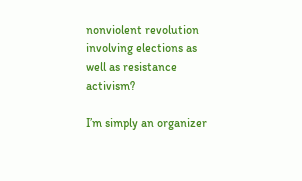nonviolent revolution involving elections as well as resistance activism?

I’m simply an organizer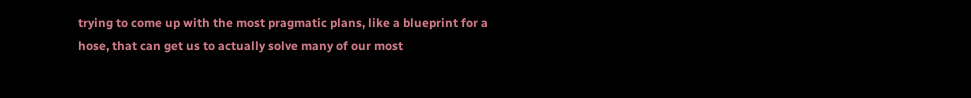trying to come up with the most pragmatic plans, like a blueprint for a hose, that can get us to actually solve many of our most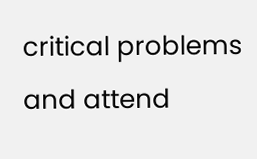critical problems and attend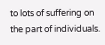to lots of suffering on the part of individuals.